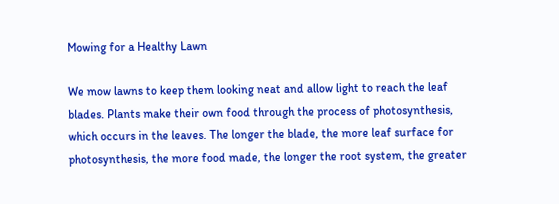Mowing for a Healthy Lawn

We mow lawns to keep them looking neat and allow light to reach the leaf blades. Plants make their own food through the process of photosynthesis, which occurs in the leaves. The longer the blade, the more leaf surface for photosynthesis, the more food made, the longer the root system, the greater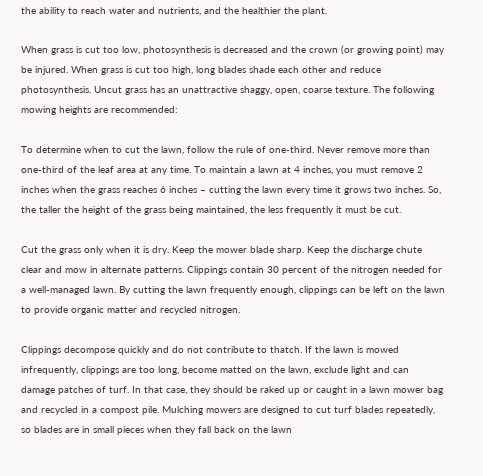the ability to reach water and nutrients, and the healthier the plant.

When grass is cut too low, photosynthesis is decreased and the crown (or growing point) may be injured. When grass is cut too high, long blades shade each other and reduce photosynthesis. Uncut grass has an unattractive shaggy, open, coarse texture. The following mowing heights are recommended:

To determine when to cut the lawn, follow the rule of one-third. Never remove more than one-third of the leaf area at any time. To maintain a lawn at 4 inches, you must remove 2 inches when the grass reaches 6 inches – cutting the lawn every time it grows two inches. So, the taller the height of the grass being maintained, the less frequently it must be cut.

Cut the grass only when it is dry. Keep the mower blade sharp. Keep the discharge chute clear and mow in alternate patterns. Clippings contain 30 percent of the nitrogen needed for a well-managed lawn. By cutting the lawn frequently enough, clippings can be left on the lawn to provide organic matter and recycled nitrogen.

Clippings decompose quickly and do not contribute to thatch. If the lawn is mowed infrequently, clippings are too long, become matted on the lawn, exclude light and can damage patches of turf. In that case, they should be raked up or caught in a lawn mower bag and recycled in a compost pile. Mulching mowers are designed to cut turf blades repeatedly, so blades are in small pieces when they fall back on the lawn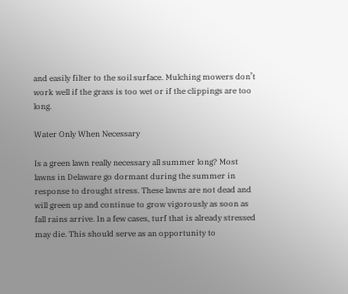and easily filter to the soil surface. Mulching mowers don’t work well if the grass is too wet or if the clippings are too long.

Water Only When Necessary

Is a green lawn really necessary all summer long? Most lawns in Delaware go dormant during the summer in response to drought stress. These lawns are not dead and will green up and continue to grow vigorously as soon as fall rains arrive. In a few cases, turf that is already stressed may die. This should serve as an opportunity to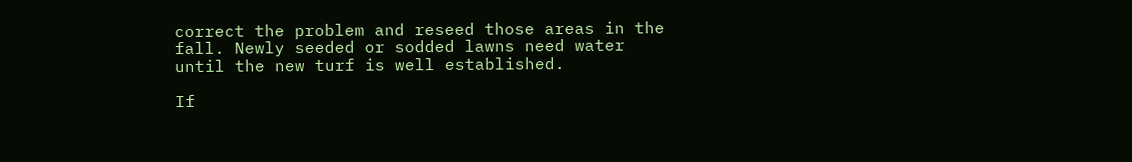correct the problem and reseed those areas in the fall. Newly seeded or sodded lawns need water until the new turf is well established.

If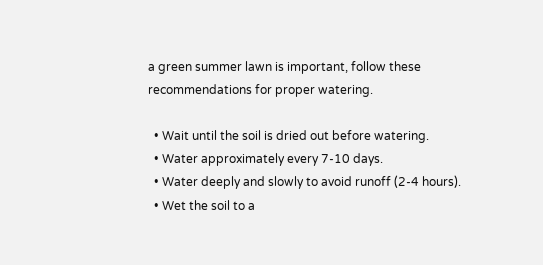a green summer lawn is important, follow these recommendations for proper watering.

  • Wait until the soil is dried out before watering.
  • Water approximately every 7-10 days.
  • Water deeply and slowly to avoid runoff (2-4 hours).
  • Wet the soil to a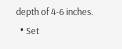depth of 4-6 inches.
  • Set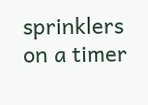sprinklers on a timer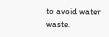to avoid water waste.